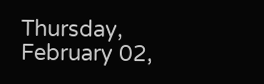Thursday, February 02,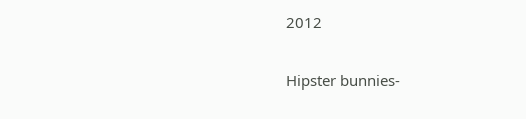2012

Hipster bunnies-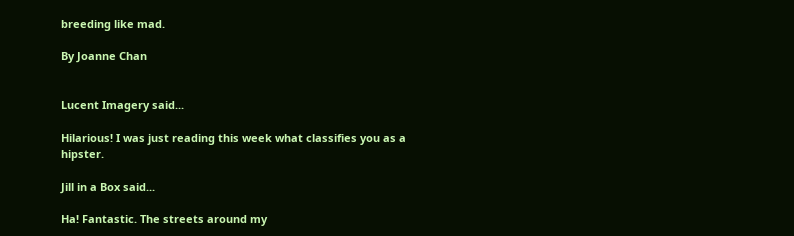breeding like mad.

By Joanne Chan


Lucent Imagery said...

Hilarious! I was just reading this week what classifies you as a hipster.

Jill in a Box said...

Ha! Fantastic. The streets around my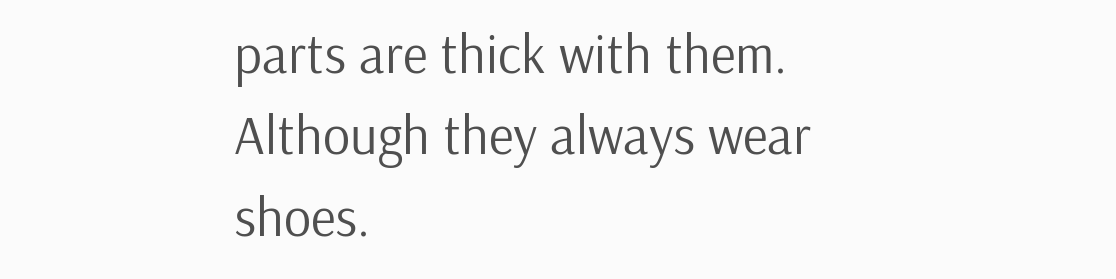parts are thick with them. Although they always wear shoes.